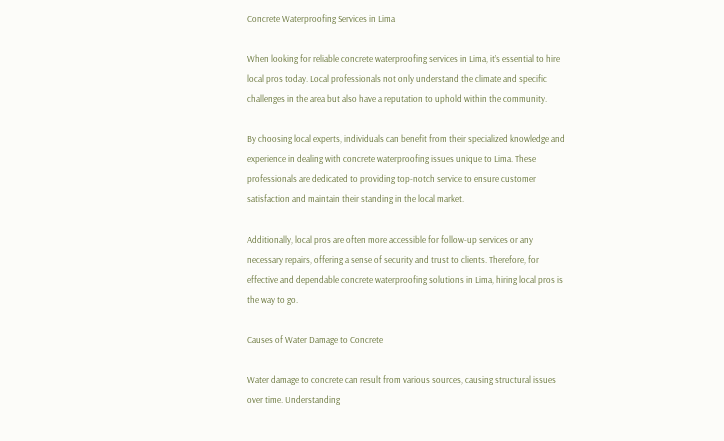Concrete Waterproofing Services in Lima

When looking for reliable concrete waterproofing services in Lima, it’s essential to hire local pros today. Local professionals not only understand the climate and specific challenges in the area but also have a reputation to uphold within the community.

By choosing local experts, individuals can benefit from their specialized knowledge and experience in dealing with concrete waterproofing issues unique to Lima. These professionals are dedicated to providing top-notch service to ensure customer satisfaction and maintain their standing in the local market.

Additionally, local pros are often more accessible for follow-up services or any necessary repairs, offering a sense of security and trust to clients. Therefore, for effective and dependable concrete waterproofing solutions in Lima, hiring local pros is the way to go.

Causes of Water Damage to Concrete

Water damage to concrete can result from various sources, causing structural issues over time. Understanding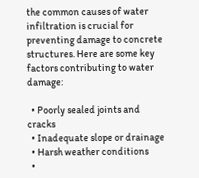the common causes of water infiltration is crucial for preventing damage to concrete structures. Here are some key factors contributing to water damage:

  • Poorly sealed joints and cracks
  • Inadequate slope or drainage
  • Harsh weather conditions
  •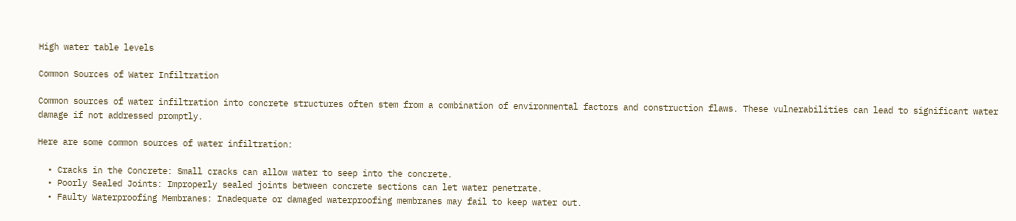High water table levels

Common Sources of Water Infiltration

Common sources of water infiltration into concrete structures often stem from a combination of environmental factors and construction flaws. These vulnerabilities can lead to significant water damage if not addressed promptly.

Here are some common sources of water infiltration:

  • Cracks in the Concrete: Small cracks can allow water to seep into the concrete.
  • Poorly Sealed Joints: Improperly sealed joints between concrete sections can let water penetrate.
  • Faulty Waterproofing Membranes: Inadequate or damaged waterproofing membranes may fail to keep water out.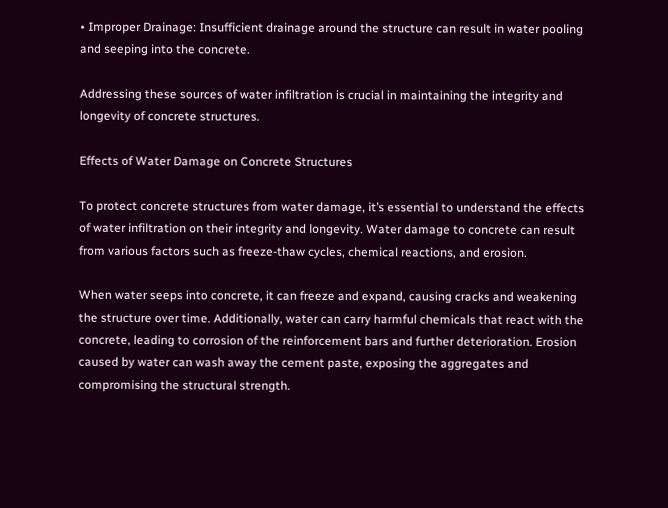• Improper Drainage: Insufficient drainage around the structure can result in water pooling and seeping into the concrete.

Addressing these sources of water infiltration is crucial in maintaining the integrity and longevity of concrete structures.

Effects of Water Damage on Concrete Structures

To protect concrete structures from water damage, it’s essential to understand the effects of water infiltration on their integrity and longevity. Water damage to concrete can result from various factors such as freeze-thaw cycles, chemical reactions, and erosion.

When water seeps into concrete, it can freeze and expand, causing cracks and weakening the structure over time. Additionally, water can carry harmful chemicals that react with the concrete, leading to corrosion of the reinforcement bars and further deterioration. Erosion caused by water can wash away the cement paste, exposing the aggregates and compromising the structural strength.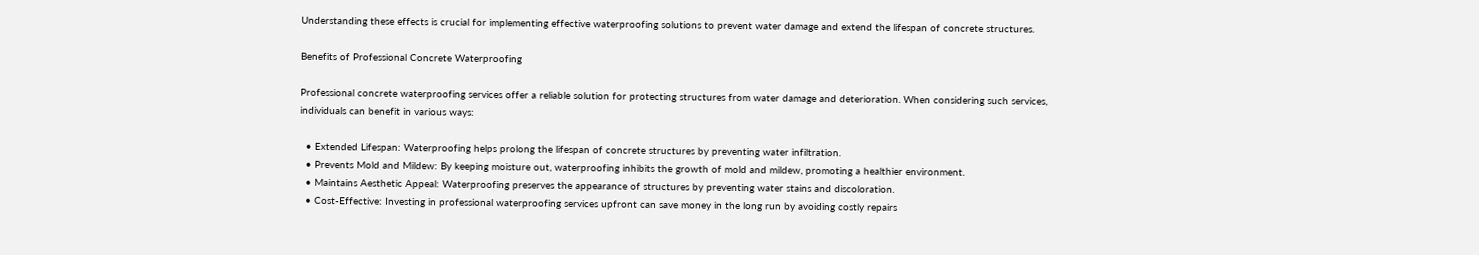Understanding these effects is crucial for implementing effective waterproofing solutions to prevent water damage and extend the lifespan of concrete structures.

Benefits of Professional Concrete Waterproofing

Professional concrete waterproofing services offer a reliable solution for protecting structures from water damage and deterioration. When considering such services, individuals can benefit in various ways:

  • Extended Lifespan: Waterproofing helps prolong the lifespan of concrete structures by preventing water infiltration.
  • Prevents Mold and Mildew: By keeping moisture out, waterproofing inhibits the growth of mold and mildew, promoting a healthier environment.
  • Maintains Aesthetic Appeal: Waterproofing preserves the appearance of structures by preventing water stains and discoloration.
  • Cost-Effective: Investing in professional waterproofing services upfront can save money in the long run by avoiding costly repairs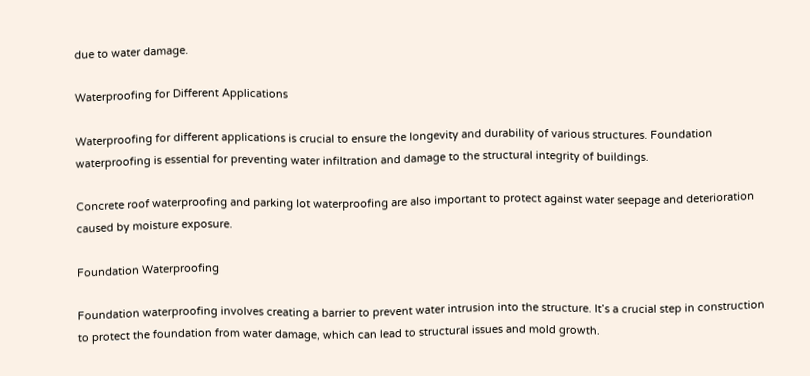due to water damage.

Waterproofing for Different Applications

Waterproofing for different applications is crucial to ensure the longevity and durability of various structures. Foundation waterproofing is essential for preventing water infiltration and damage to the structural integrity of buildings.

Concrete roof waterproofing and parking lot waterproofing are also important to protect against water seepage and deterioration caused by moisture exposure.

Foundation Waterproofing

Foundation waterproofing involves creating a barrier to prevent water intrusion into the structure. It’s a crucial step in construction to protect the foundation from water damage, which can lead to structural issues and mold growth.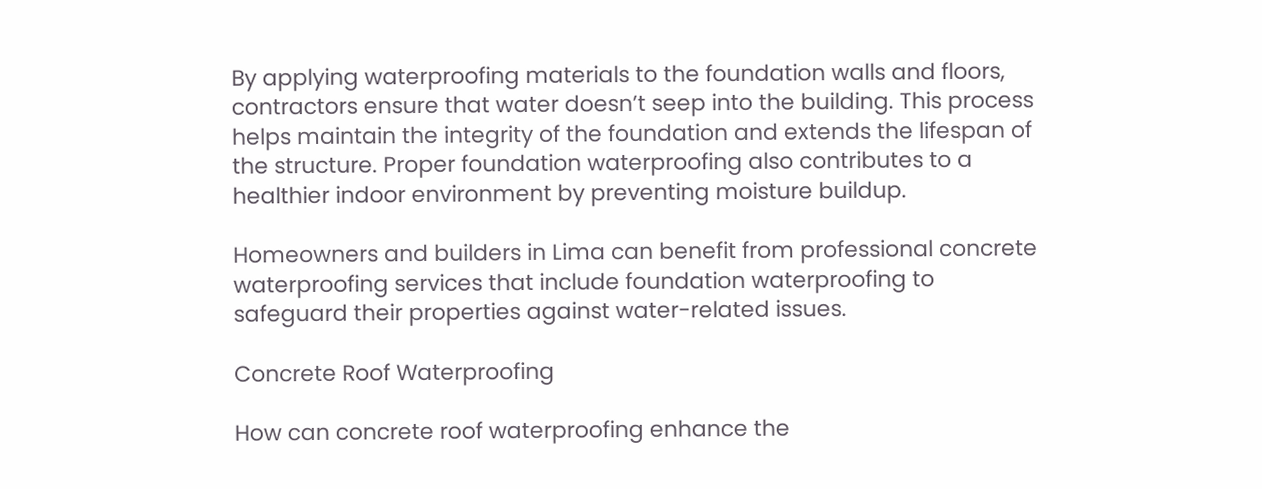By applying waterproofing materials to the foundation walls and floors, contractors ensure that water doesn’t seep into the building. This process helps maintain the integrity of the foundation and extends the lifespan of the structure. Proper foundation waterproofing also contributes to a healthier indoor environment by preventing moisture buildup.

Homeowners and builders in Lima can benefit from professional concrete waterproofing services that include foundation waterproofing to safeguard their properties against water-related issues.

Concrete Roof Waterproofing

How can concrete roof waterproofing enhance the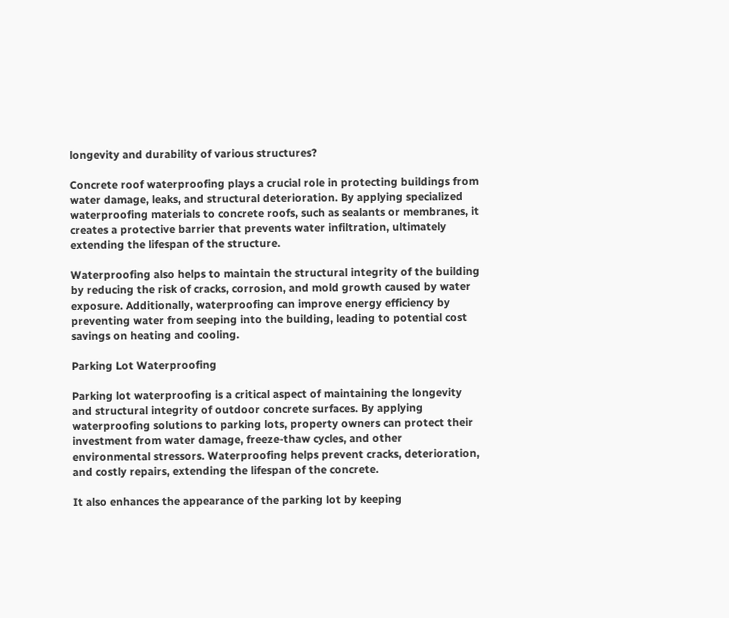longevity and durability of various structures?

Concrete roof waterproofing plays a crucial role in protecting buildings from water damage, leaks, and structural deterioration. By applying specialized waterproofing materials to concrete roofs, such as sealants or membranes, it creates a protective barrier that prevents water infiltration, ultimately extending the lifespan of the structure.

Waterproofing also helps to maintain the structural integrity of the building by reducing the risk of cracks, corrosion, and mold growth caused by water exposure. Additionally, waterproofing can improve energy efficiency by preventing water from seeping into the building, leading to potential cost savings on heating and cooling.

Parking Lot Waterproofing

Parking lot waterproofing is a critical aspect of maintaining the longevity and structural integrity of outdoor concrete surfaces. By applying waterproofing solutions to parking lots, property owners can protect their investment from water damage, freeze-thaw cycles, and other environmental stressors. Waterproofing helps prevent cracks, deterioration, and costly repairs, extending the lifespan of the concrete.

It also enhances the appearance of the parking lot by keeping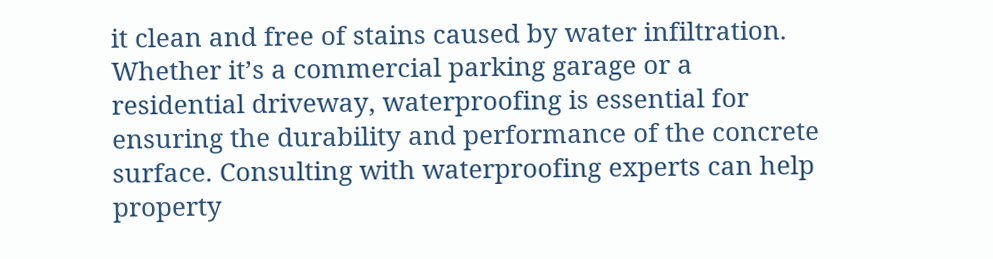it clean and free of stains caused by water infiltration. Whether it’s a commercial parking garage or a residential driveway, waterproofing is essential for ensuring the durability and performance of the concrete surface. Consulting with waterproofing experts can help property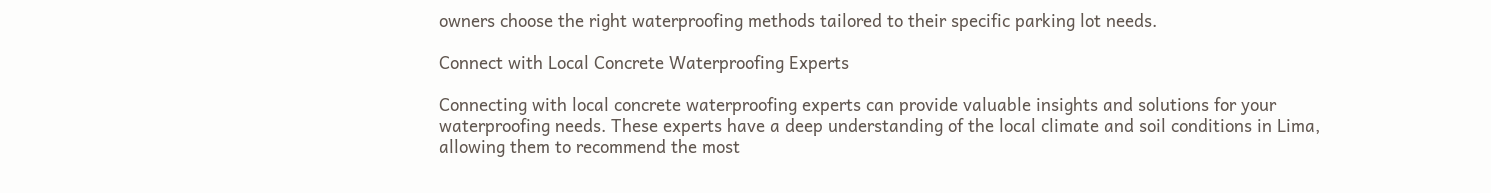owners choose the right waterproofing methods tailored to their specific parking lot needs.

Connect with Local Concrete Waterproofing Experts

Connecting with local concrete waterproofing experts can provide valuable insights and solutions for your waterproofing needs. These experts have a deep understanding of the local climate and soil conditions in Lima, allowing them to recommend the most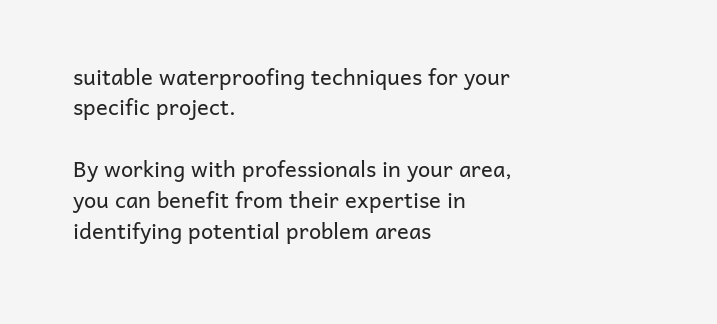suitable waterproofing techniques for your specific project.

By working with professionals in your area, you can benefit from their expertise in identifying potential problem areas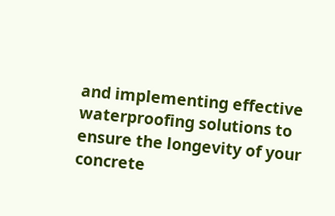and implementing effective waterproofing solutions to ensure the longevity of your concrete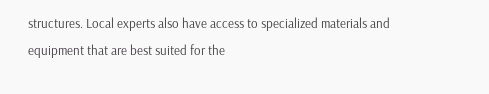structures. Local experts also have access to specialized materials and equipment that are best suited for the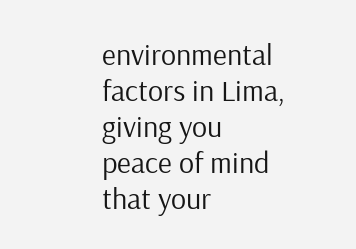environmental factors in Lima, giving you peace of mind that your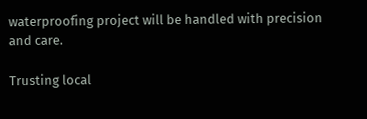waterproofing project will be handled with precision and care.

Trusting local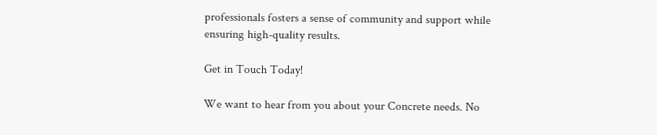professionals fosters a sense of community and support while ensuring high-quality results.

Get in Touch Today!

We want to hear from you about your Concrete needs. No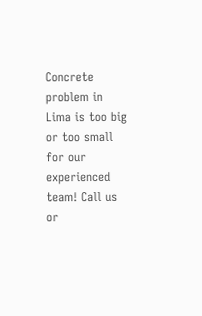Concrete problem in Lima is too big or too small for our experienced team! Call us or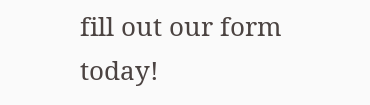fill out our form today!